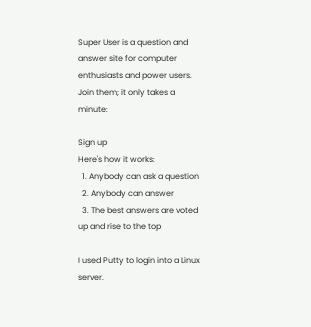Super User is a question and answer site for computer enthusiasts and power users. Join them; it only takes a minute:

Sign up
Here's how it works:
  1. Anybody can ask a question
  2. Anybody can answer
  3. The best answers are voted up and rise to the top

I used Putty to login into a Linux server.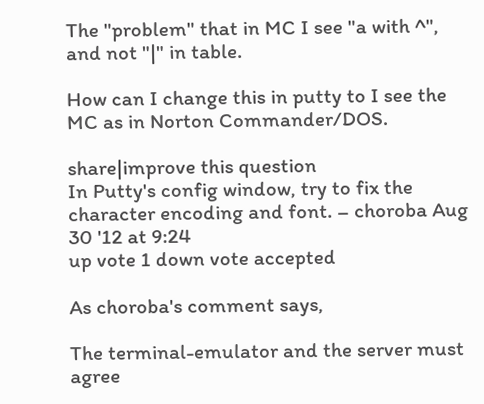The "problem" that in MC I see "a with ^", and not "|" in table.

How can I change this in putty to I see the MC as in Norton Commander/DOS.

share|improve this question
In Putty's config window, try to fix the character encoding and font. – choroba Aug 30 '12 at 9:24
up vote 1 down vote accepted

As choroba's comment says,

The terminal-emulator and the server must agree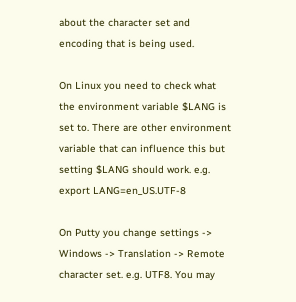about the character set and encoding that is being used.

On Linux you need to check what the environment variable $LANG is set to. There are other environment variable that can influence this but setting $LANG should work. e.g. export LANG=en_US.UTF-8

On Putty you change settings -> Windows -> Translation -> Remote character set. e.g. UTF8. You may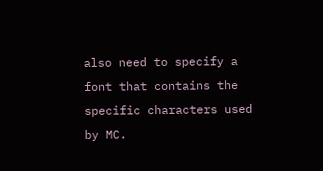also need to specify a font that contains the specific characters used by MC.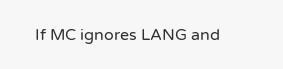If MC ignores LANG and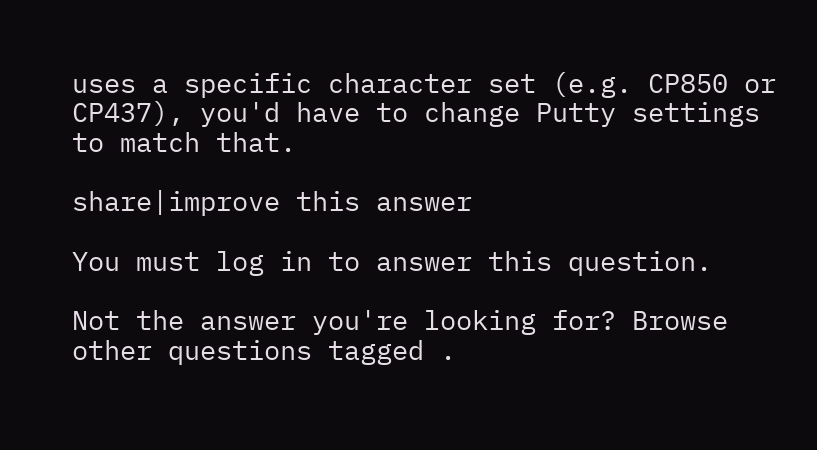uses a specific character set (e.g. CP850 or CP437), you'd have to change Putty settings to match that.

share|improve this answer

You must log in to answer this question.

Not the answer you're looking for? Browse other questions tagged .